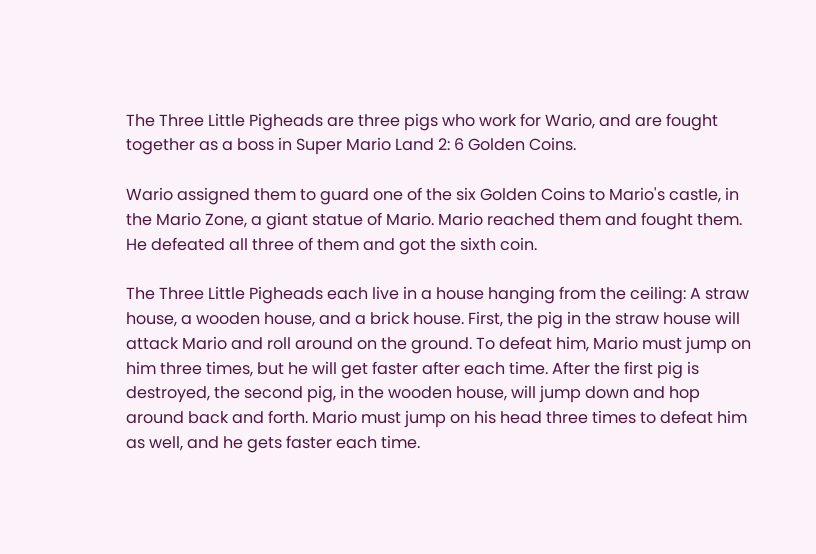The Three Little Pigheads are three pigs who work for Wario, and are fought together as a boss in Super Mario Land 2: 6 Golden Coins.

Wario assigned them to guard one of the six Golden Coins to Mario's castle, in the Mario Zone, a giant statue of Mario. Mario reached them and fought them. He defeated all three of them and got the sixth coin.

The Three Little Pigheads each live in a house hanging from the ceiling: A straw house, a wooden house, and a brick house. First, the pig in the straw house will attack Mario and roll around on the ground. To defeat him, Mario must jump on him three times, but he will get faster after each time. After the first pig is destroyed, the second pig, in the wooden house, will jump down and hop around back and forth. Mario must jump on his head three times to defeat him as well, and he gets faster each time.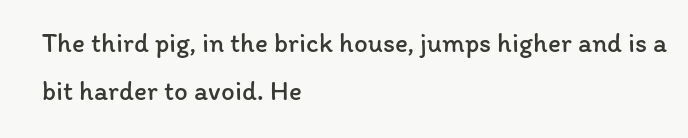The third pig, in the brick house, jumps higher and is a bit harder to avoid. He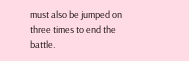must also be jumped on three times to end the battle.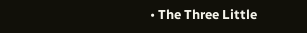• The Three Little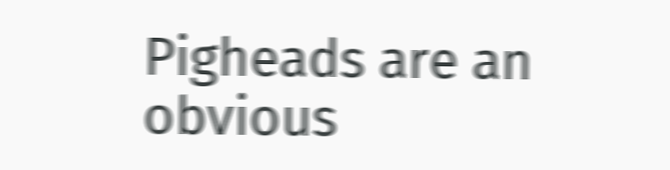Pigheads are an obvious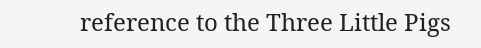reference to the Three Little Pigs